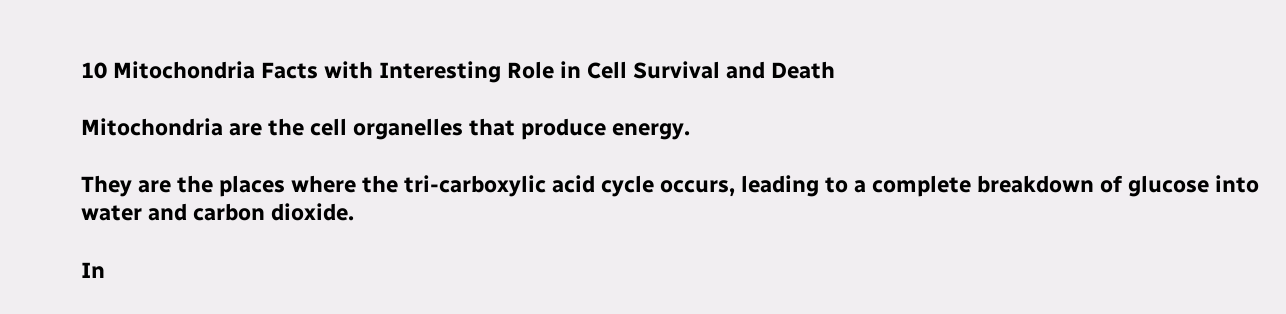10 Mitochondria Facts with Interesting Role in Cell Survival and Death

Mitochondria are the cell organelles that produce energy.

They are the places where the tri-carboxylic acid cycle occurs, leading to a complete breakdown of glucose into water and carbon dioxide.

In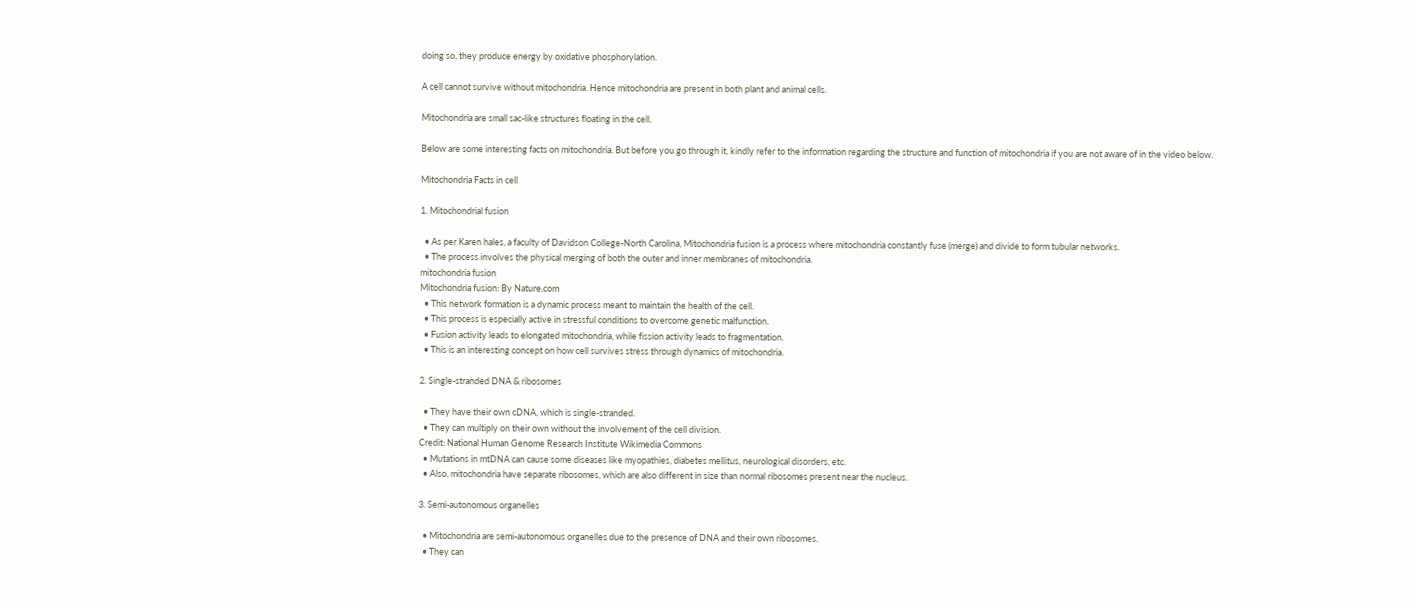doing so, they produce energy by oxidative phosphorylation.

A cell cannot survive without mitochondria. Hence mitochondria are present in both plant and animal cells.

Mitochondria are small sac-like structures floating in the cell.

Below are some interesting facts on mitochondria. But before you go through it, kindly refer to the information regarding the structure and function of mitochondria if you are not aware of in the video below.

Mitochondria Facts in cell

1. Mitochondrial fusion

  • As per Karen hales, a faculty of Davidson College-North Carolina, Mitochondria fusion is a process where mitochondria constantly fuse (merge) and divide to form tubular networks.
  • The process involves the physical merging of both the outer and inner membranes of mitochondria.
mitochondria fusion
Mitochondria fusion: By Nature.com
  • This network formation is a dynamic process meant to maintain the health of the cell.
  • This process is especially active in stressful conditions to overcome genetic malfunction.
  • Fusion activity leads to elongated mitochondria, while fission activity leads to fragmentation.
  • This is an interesting concept on how cell survives stress through dynamics of mitochondria.

2. Single-stranded DNA & ribosomes

  • They have their own cDNA, which is single-stranded.
  • They can multiply on their own without the involvement of the cell division.
Credit: National Human Genome Research Institute Wikimedia Commons
  • Mutations in mtDNA can cause some diseases like myopathies, diabetes mellitus, neurological disorders, etc.
  • Also, mitochondria have separate ribosomes, which are also different in size than normal ribosomes present near the nucleus.

3. Semi-autonomous organelles

  • Mitochondria are semi-autonomous organelles due to the presence of DNA and their own ribosomes.
  • They can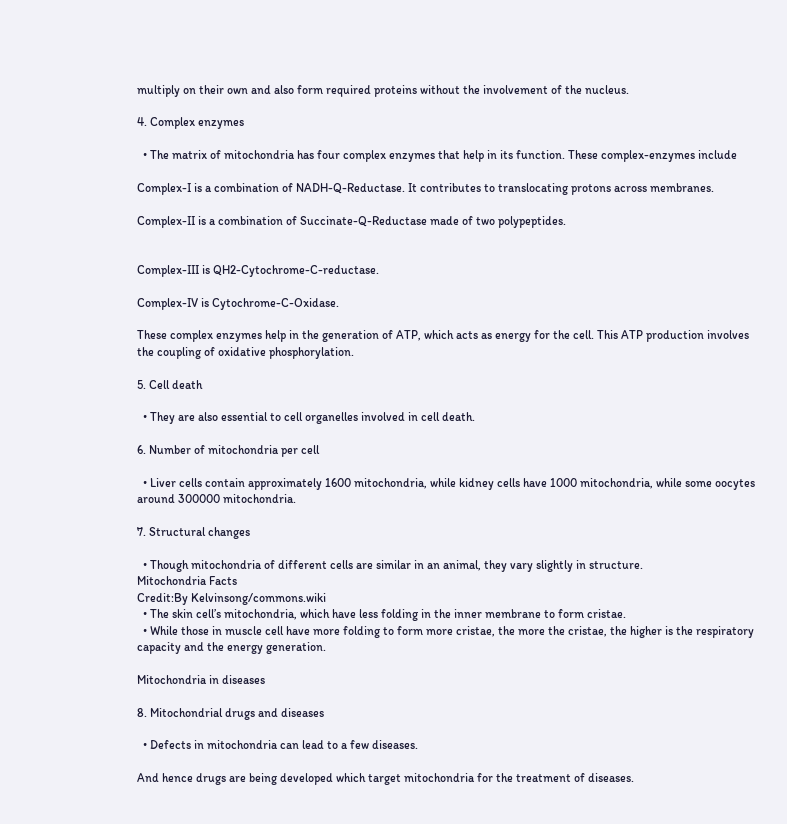multiply on their own and also form required proteins without the involvement of the nucleus.

4. Complex enzymes

  • The matrix of mitochondria has four complex enzymes that help in its function. These complex-enzymes include

Complex-I is a combination of NADH-Q-Reductase. It contributes to translocating protons across membranes.

Complex-II is a combination of Succinate-Q-Reductase made of two polypeptides.


Complex-III is QH2-Cytochrome-C-reductase.

Complex-IV is Cytochrome-C-Oxidase.

These complex enzymes help in the generation of ATP, which acts as energy for the cell. This ATP production involves the coupling of oxidative phosphorylation.

5. Cell death

  • They are also essential to cell organelles involved in cell death.

6. Number of mitochondria per cell

  • Liver cells contain approximately 1600 mitochondria, while kidney cells have 1000 mitochondria, while some oocytes around 300000 mitochondria.

7. Structural changes

  • Though mitochondria of different cells are similar in an animal, they vary slightly in structure.
Mitochondria Facts
Credit:By Kelvinsong/commons.wiki
  • The skin cell’s mitochondria, which have less folding in the inner membrane to form cristae.
  • While those in muscle cell have more folding to form more cristae, the more the cristae, the higher is the respiratory capacity and the energy generation.

Mitochondria in diseases

8. Mitochondrial drugs and diseases

  • Defects in mitochondria can lead to a few diseases.

And hence drugs are being developed which target mitochondria for the treatment of diseases.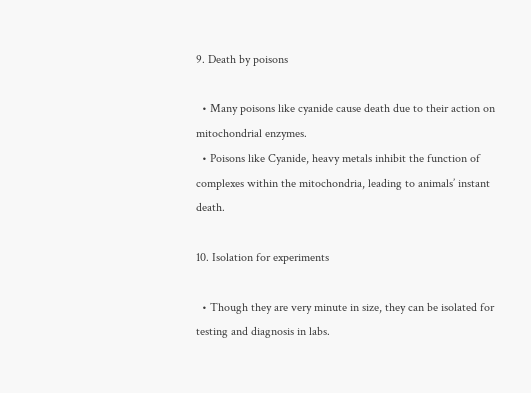9. Death by poisons

  • Many poisons like cyanide cause death due to their action on mitochondrial enzymes.
  • Poisons like Cyanide, heavy metals inhibit the function of complexes within the mitochondria, leading to animals’ instant death.

10. Isolation for experiments

  • Though they are very minute in size, they can be isolated for testing and diagnosis in labs.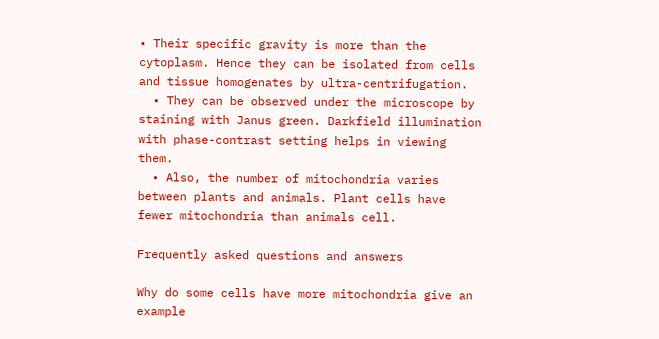• Their specific gravity is more than the cytoplasm. Hence they can be isolated from cells and tissue homogenates by ultra-centrifugation.
  • They can be observed under the microscope by staining with Janus green. Darkfield illumination with phase-contrast setting helps in viewing them.
  • Also, the number of mitochondria varies between plants and animals. Plant cells have fewer mitochondria than animals cell.

Frequently asked questions and answers

Why do some cells have more mitochondria give an example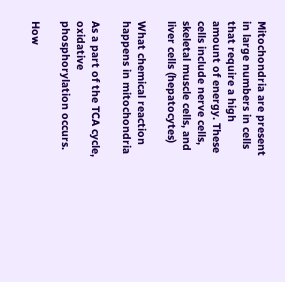Mitochondria are present in large numbers in cells that require a high amount of energy. These cells include nerve cells, skeletal muscle cells, and liver cells (hepatocytes)

What chemical reaction happens in mitochondria

As a part of the TCA cycle, oxidative phosphorylation occurs.

How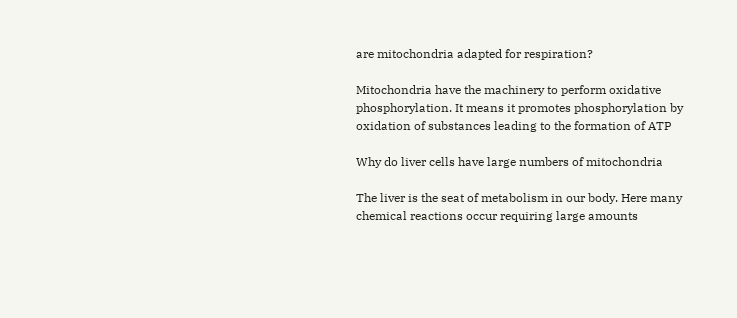are mitochondria adapted for respiration?

Mitochondria have the machinery to perform oxidative phosphorylation. It means it promotes phosphorylation by oxidation of substances leading to the formation of ATP

Why do liver cells have large numbers of mitochondria

The liver is the seat of metabolism in our body. Here many chemical reactions occur requiring large amounts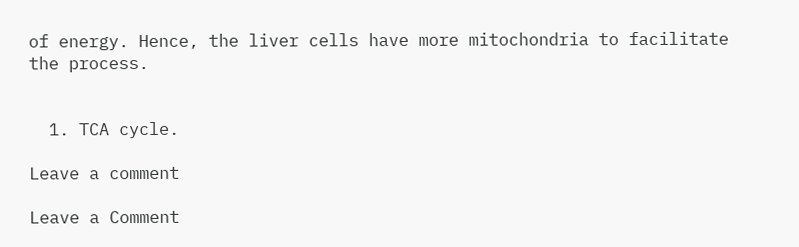of energy. Hence, the liver cells have more mitochondria to facilitate the process.


  1. TCA cycle.

Leave a comment

Leave a Comment